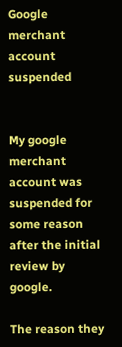Google merchant account suspended


My google merchant account was suspended for some reason after the initial review by google.

The reason they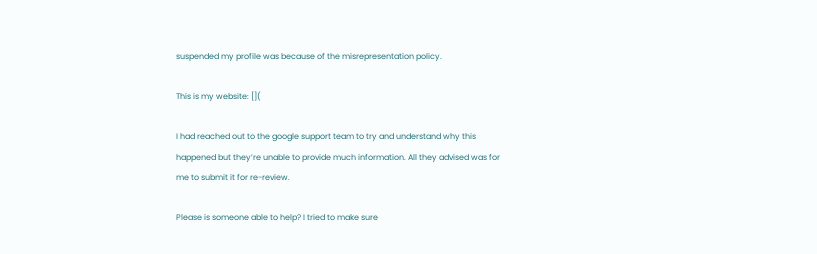suspended my profile was because of the misrepresentation policy.

This is my website: [](

I had reached out to the google support team to try and understand why this happened but they’re unable to provide much information. All they advised was for me to submit it for re-review.

Please is someone able to help? I tried to make sure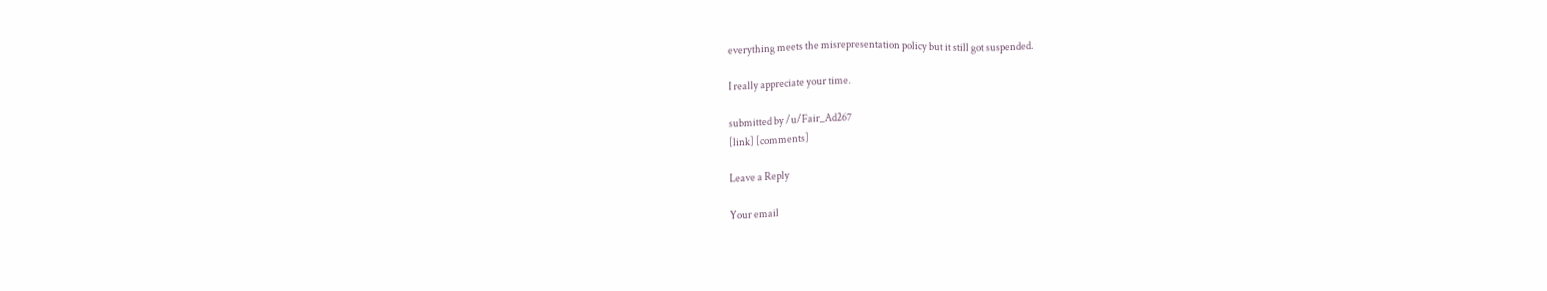everything meets the misrepresentation policy but it still got suspended.

I really appreciate your time.

submitted by /u/Fair_Ad267
[link] [comments]

Leave a Reply

Your email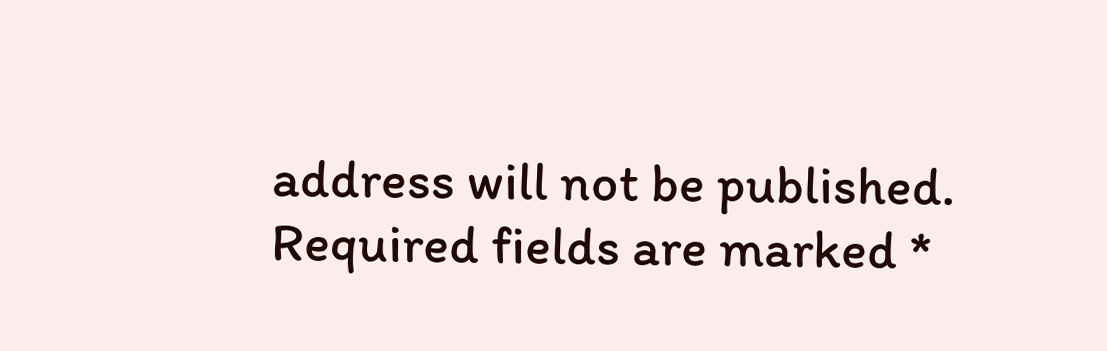address will not be published. Required fields are marked *